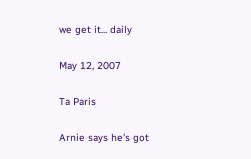we get it... daily

May 12, 2007

Ta Paris

Arnie says he's got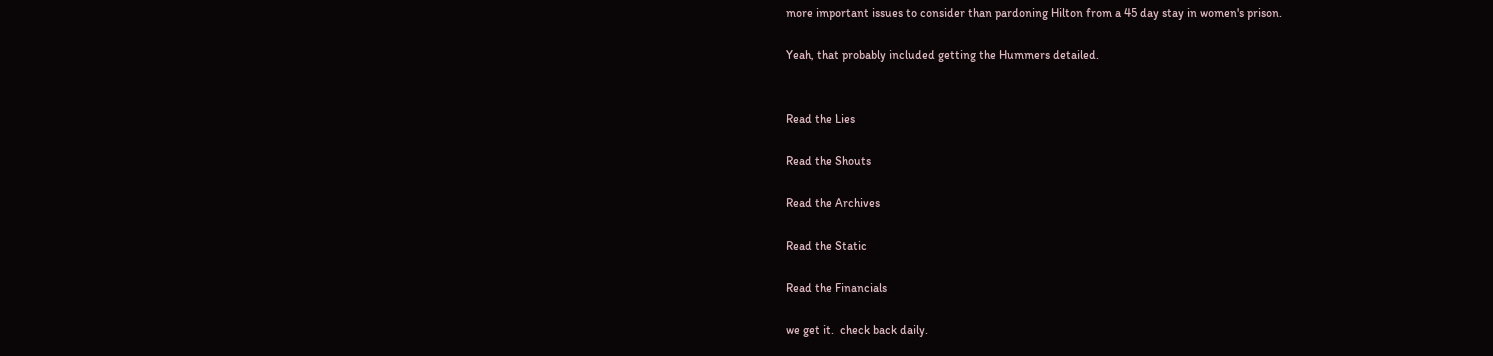more important issues to consider than pardoning Hilton from a 45 day stay in women's prison.

Yeah, that probably included getting the Hummers detailed.


Read the Lies

Read the Shouts

Read the Archives

Read the Static

Read the Financials

we get it.  check back daily.